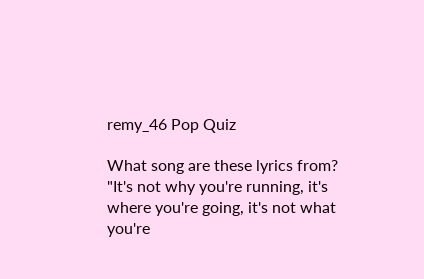remy_46 Pop Quiz

What song are these lyrics from? "It's not why you're running, it's where you're going, it's not what you're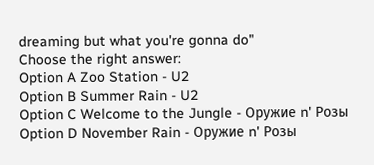dreaming but what you're gonna do"
Choose the right answer:
Option A Zoo Station - U2
Option B Summer Rain - U2
Option C Welcome to the Jungle - Оружие n' Розы
Option D November Rain - Оружие n' Розы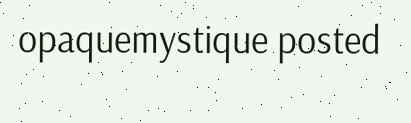opaquemystique posted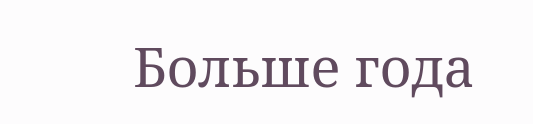Больше года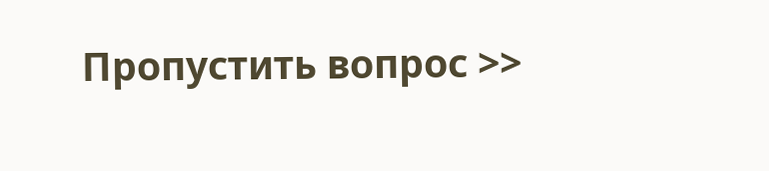Пропустить вопрос >>